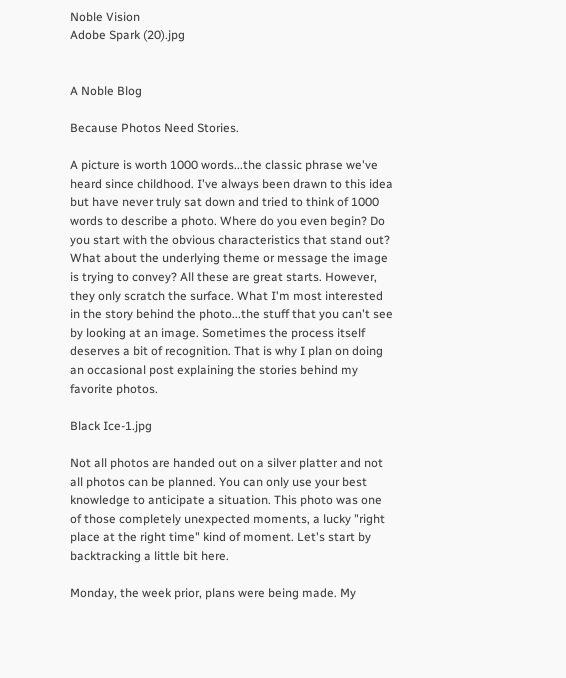Noble Vision
Adobe Spark (20).jpg


A Noble Blog

Because Photos Need Stories.

A picture is worth 1000 words...the classic phrase we've heard since childhood. I've always been drawn to this idea but have never truly sat down and tried to think of 1000 words to describe a photo. Where do you even begin? Do you start with the obvious characteristics that stand out? What about the underlying theme or message the image is trying to convey? All these are great starts. However, they only scratch the surface. What I'm most interested in the story behind the photo...the stuff that you can't see by looking at an image. Sometimes the process itself deserves a bit of recognition. That is why I plan on doing an occasional post explaining the stories behind my favorite photos.

Black Ice-1.jpg

Not all photos are handed out on a silver platter and not all photos can be planned. You can only use your best knowledge to anticipate a situation. This photo was one of those completely unexpected moments, a lucky "right place at the right time" kind of moment. Let's start by backtracking a little bit here.

Monday, the week prior, plans were being made. My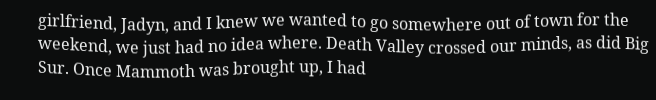girlfriend, Jadyn, and I knew we wanted to go somewhere out of town for the weekend, we just had no idea where. Death Valley crossed our minds, as did Big Sur. Once Mammoth was brought up, I had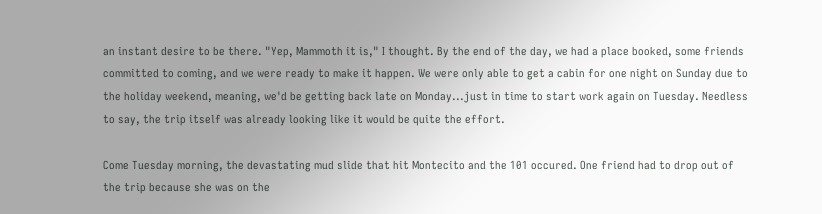an instant desire to be there. "Yep, Mammoth it is," I thought. By the end of the day, we had a place booked, some friends committed to coming, and we were ready to make it happen. We were only able to get a cabin for one night on Sunday due to the holiday weekend, meaning, we'd be getting back late on Monday...just in time to start work again on Tuesday. Needless to say, the trip itself was already looking like it would be quite the effort.

Come Tuesday morning, the devastating mud slide that hit Montecito and the 101 occured. One friend had to drop out of the trip because she was on the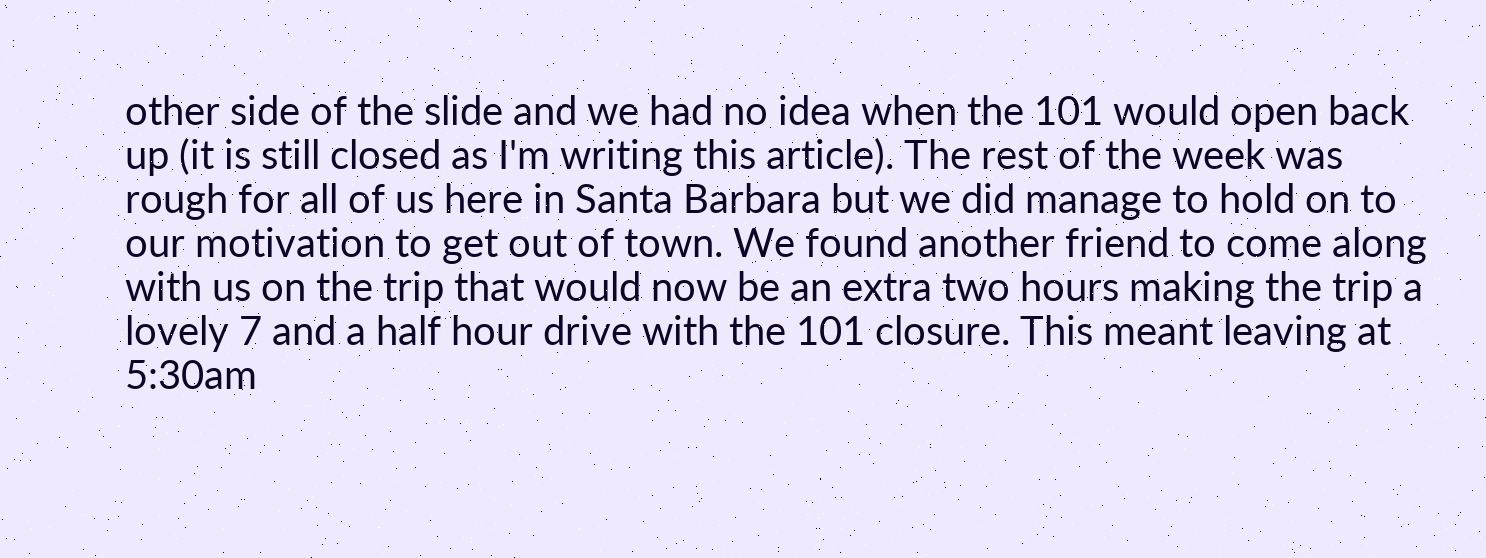other side of the slide and we had no idea when the 101 would open back up (it is still closed as I'm writing this article). The rest of the week was rough for all of us here in Santa Barbara but we did manage to hold on to our motivation to get out of town. We found another friend to come along with us on the trip that would now be an extra two hours making the trip a lovely 7 and a half hour drive with the 101 closure. This meant leaving at 5:30am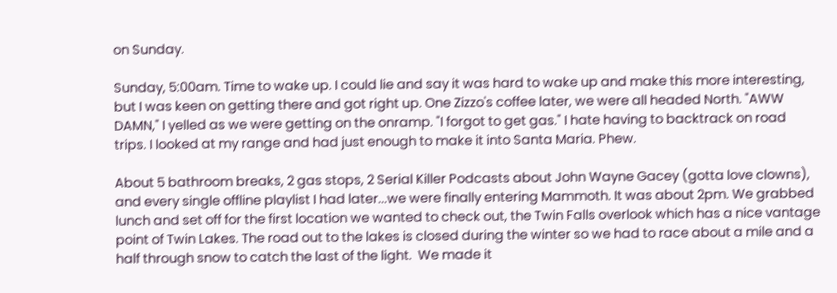on Sunday.

Sunday, 5:00am. Time to wake up. I could lie and say it was hard to wake up and make this more interesting, but I was keen on getting there and got right up. One Zizzo's coffee later, we were all headed North. "AWW DAMN," I yelled as we were getting on the onramp. "I forgot to get gas." I hate having to backtrack on road trips. I looked at my range and had just enough to make it into Santa Maria. Phew.

About 5 bathroom breaks, 2 gas stops, 2 Serial Killer Podcasts about John Wayne Gacey (gotta love clowns), and every single offline playlist I had later...we were finally entering Mammoth. It was about 2pm. We grabbed lunch and set off for the first location we wanted to check out, the Twin Falls overlook which has a nice vantage point of Twin Lakes. The road out to the lakes is closed during the winter so we had to race about a mile and a half through snow to catch the last of the light.  We made it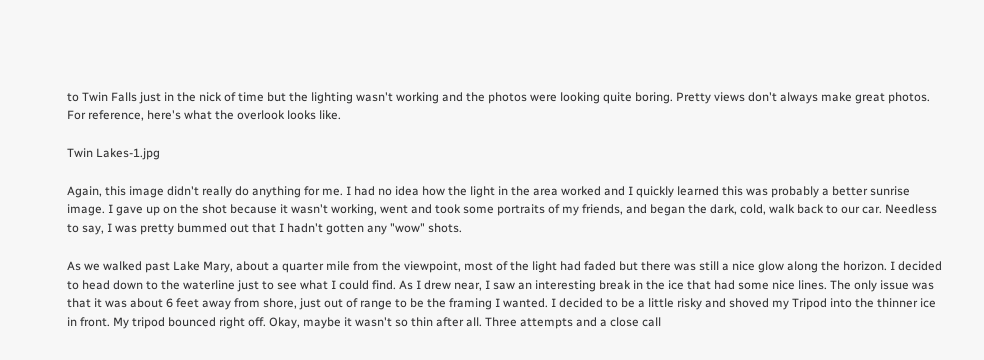to Twin Falls just in the nick of time but the lighting wasn't working and the photos were looking quite boring. Pretty views don't always make great photos. For reference, here's what the overlook looks like.

Twin Lakes-1.jpg

Again, this image didn't really do anything for me. I had no idea how the light in the area worked and I quickly learned this was probably a better sunrise image. I gave up on the shot because it wasn't working, went and took some portraits of my friends, and began the dark, cold, walk back to our car. Needless to say, I was pretty bummed out that I hadn't gotten any "wow" shots.

As we walked past Lake Mary, about a quarter mile from the viewpoint, most of the light had faded but there was still a nice glow along the horizon. I decided to head down to the waterline just to see what I could find. As I drew near, I saw an interesting break in the ice that had some nice lines. The only issue was that it was about 6 feet away from shore, just out of range to be the framing I wanted. I decided to be a little risky and shoved my Tripod into the thinner ice in front. My tripod bounced right off. Okay, maybe it wasn't so thin after all. Three attempts and a close call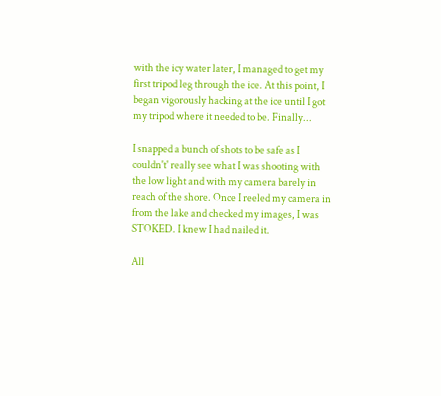with the icy water later, I managed to get my first tripod leg through the ice. At this point, I began vigorously hacking at the ice until I got my tripod where it needed to be. Finally...

I snapped a bunch of shots to be safe as I couldn't' really see what I was shooting with the low light and with my camera barely in reach of the shore. Once I reeled my camera in from the lake and checked my images, I was STOKED. I knew I had nailed it.

All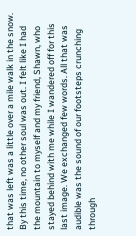that was left was a little over a mile walk in the snow. By this time, no other soul was out. I felt like I had the mountain to myself and my friend, Shawn, who stayed behind with me while I wandered off for this last image. We exchanged few words. All that was audible was the sound of our footsteps crunching through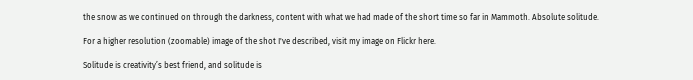the snow as we continued on through the darkness, content with what we had made of the short time so far in Mammoth. Absolute solitude.

For a higher resolution (zoomable) image of the shot I've described, visit my image on Flickr here.

Solitude is creativity’s best friend, and solitude is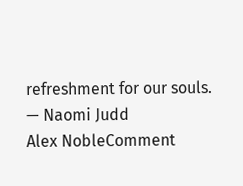refreshment for our souls.
— Naomi Judd
Alex NobleComment